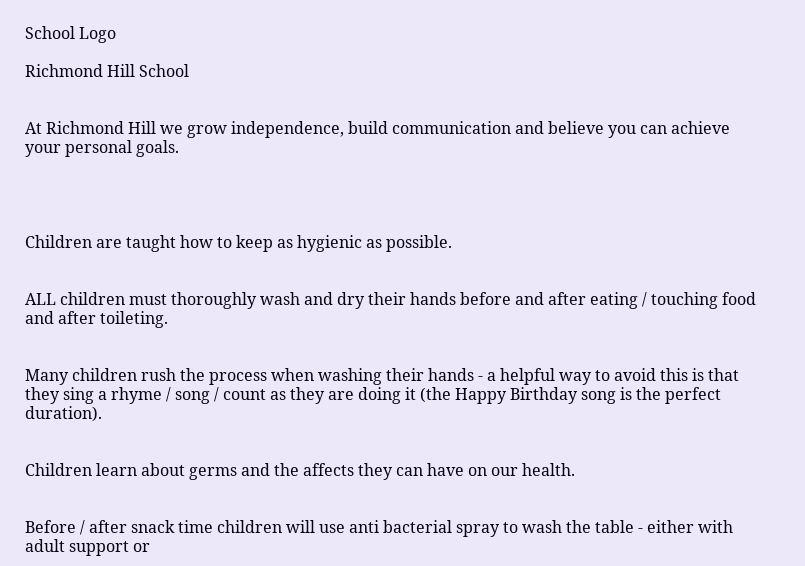School Logo

Richmond Hill School


At Richmond Hill we grow independence, build communication and believe you can achieve your personal goals.




Children are taught how to keep as hygienic as possible.


ALL children must thoroughly wash and dry their hands before and after eating / touching food and after toileting.


Many children rush the process when washing their hands - a helpful way to avoid this is that they sing a rhyme / song / count as they are doing it (the Happy Birthday song is the perfect duration).


Children learn about germs and the affects they can have on our health.


Before / after snack time children will use anti bacterial spray to wash the table - either with adult support or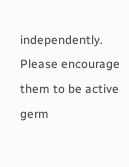independently.  Please encourage them to be active germ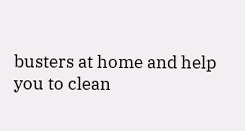busters at home and help you to clean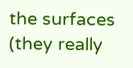the surfaces (they really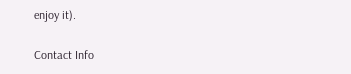enjoy it).

Contact Info